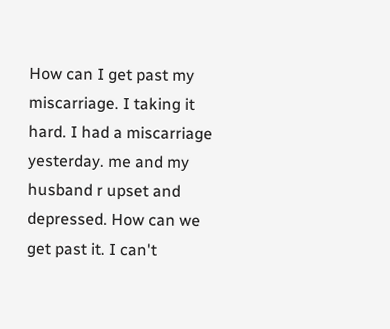How can I get past my miscarriage. I taking it hard. I had a miscarriage yesterday. me and my husband r upset and depressed. How can we get past it. I can't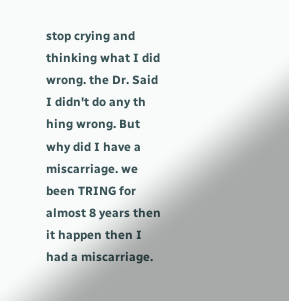stop crying and thinking what I did wrong. the Dr. Said I didn't do any th hing wrong. But why did I have a miscarriage. we been TRING for almost 8 years then it happen then I had a miscarriage.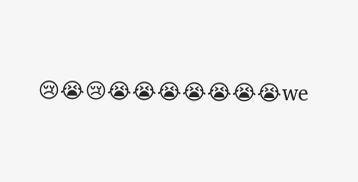😢😭😢😭😭😭😭😭😭😭we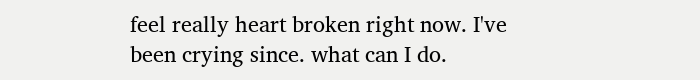feel really heart broken right now. I've been crying since. what can I do.